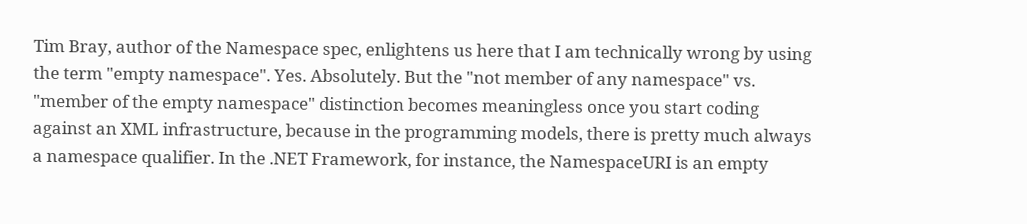Tim Bray, author of the Namespace spec, enlightens us here that I am technically wrong by using the term "empty namespace". Yes. Absolutely. But the "not member of any namespace" vs. "member of the empty namespace" distinction becomes meaningless once you start coding against an XML infrastructure, because in the programming models, there is pretty much always a namespace qualifier. In the .NET Framework, for instance, the NamespaceURI is an empty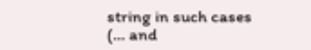string in such cases (... and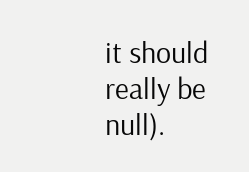it should really be null).